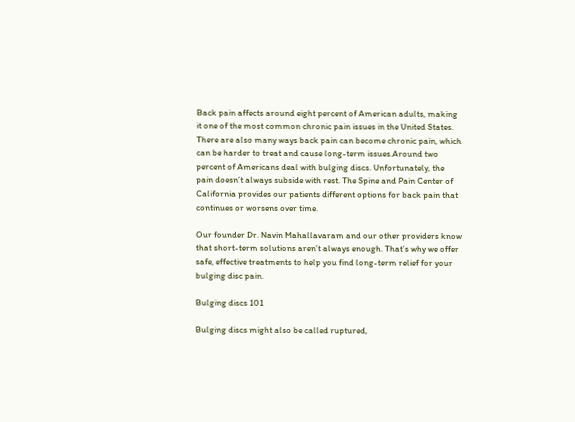Back pain affects around eight percent of American adults, making it one of the most common chronic pain issues in the United States. There are also many ways back pain can become chronic pain, which can be harder to treat and cause long-term issues.Around two percent of Americans deal with bulging discs. Unfortunately, the pain doesn’t always subside with rest. The Spine and Pain Center of California provides our patients different options for back pain that continues or worsens over time.

Our founder Dr. Navin Mahallavaram and our other providers know that short-term solutions aren’t always enough. That’s why we offer safe, effective treatments to help you find long-term relief for your bulging disc pain.

Bulging discs 101

Bulging discs might also be called ruptured,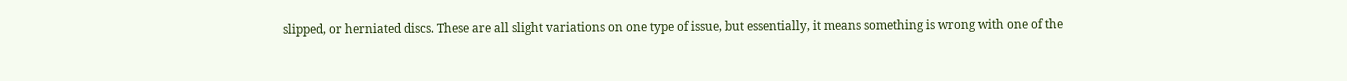slipped, or herniated discs. These are all slight variations on one type of issue, but essentially, it means something is wrong with one of the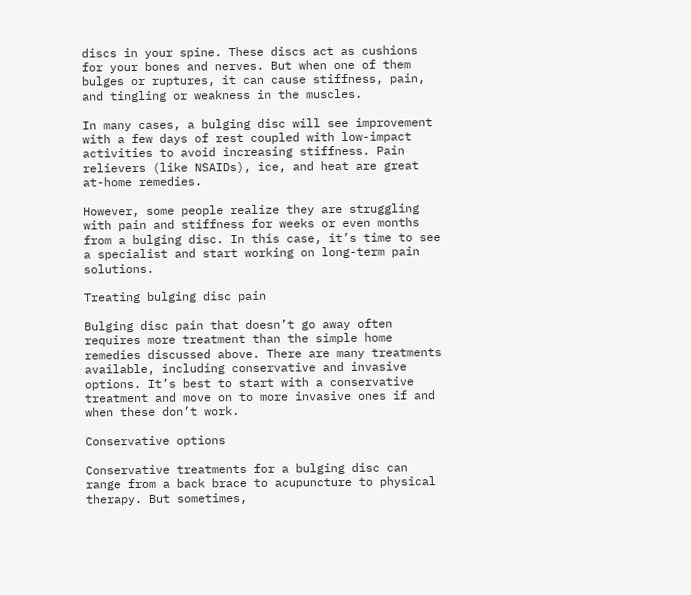discs in your spine. These discs act as cushions for your bones and nerves. But when one of them bulges or ruptures, it can cause stiffness, pain, and tingling or weakness in the muscles.

In many cases, a bulging disc will see improvement with a few days of rest coupled with low-impact activities to avoid increasing stiffness. Pain relievers (like NSAIDs), ice, and heat are great at-home remedies.

However, some people realize they are struggling with pain and stiffness for weeks or even months from a bulging disc. In this case, it’s time to see a specialist and start working on long-term pain solutions.

Treating bulging disc pain

Bulging disc pain that doesn’t go away often requires more treatment than the simple home remedies discussed above. There are many treatments available, including conservative and invasive options. It’s best to start with a conservative treatment and move on to more invasive ones if and when these don’t work.

Conservative options

Conservative treatments for a bulging disc can range from a back brace to acupuncture to physical therapy. But sometimes,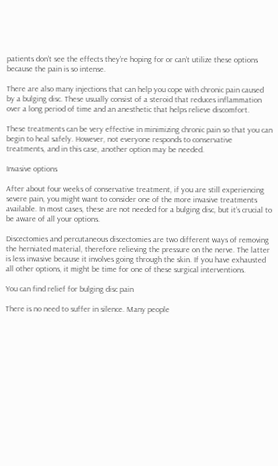patients don’t see the effects they’re hoping for or can’t utilize these options because the pain is so intense.

There are also many injections that can help you cope with chronic pain caused by a bulging disc. These usually consist of a steroid that reduces inflammation over a long period of time and an anesthetic that helps relieve discomfort.

These treatments can be very effective in minimizing chronic pain so that you can begin to heal safely. However, not everyone responds to conservative treatments, and in this case, another option may be needed.

Invasive options

After about four weeks of conservative treatment, if you are still experiencing severe pain, you might want to consider one of the more invasive treatments available. In most cases, these are not needed for a bulging disc, but it’s crucial to be aware of all your options.

Discectomies and percutaneous discectomies are two different ways of removing the herniated material, therefore relieving the pressure on the nerve. The latter is less invasive because it involves going through the skin. If you have exhausted all other options, it might be time for one of these surgical interventions.

You can find relief for bulging disc pain

There is no need to suffer in silence. Many people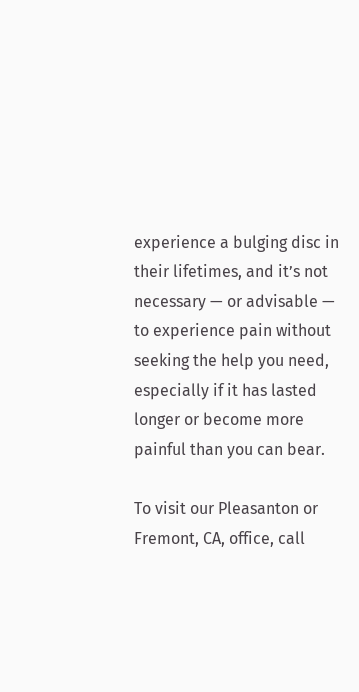experience a bulging disc in their lifetimes, and it’s not necessary — or advisable — to experience pain without seeking the help you need, especially if it has lasted longer or become more painful than you can bear.

To visit our Pleasanton or Fremont, CA, office, call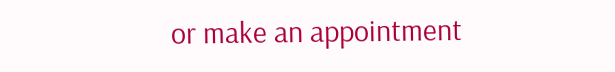or make an appointment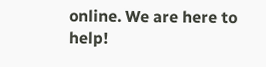online. We are here to help!